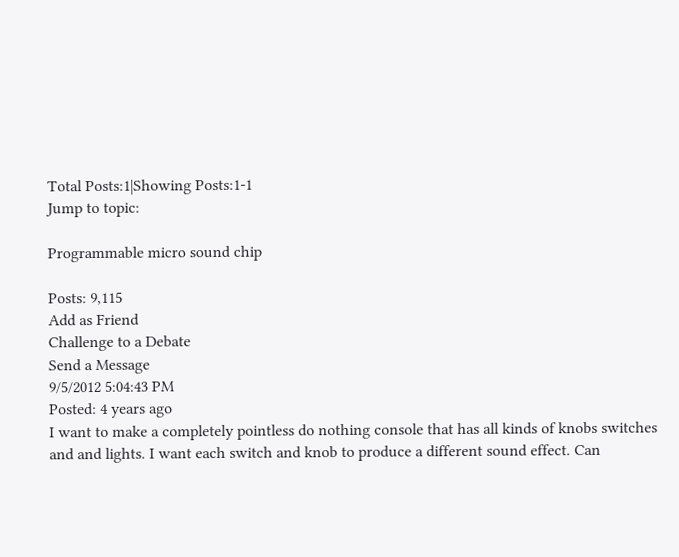Total Posts:1|Showing Posts:1-1
Jump to topic:

Programmable micro sound chip

Posts: 9,115
Add as Friend
Challenge to a Debate
Send a Message
9/5/2012 5:04:43 PM
Posted: 4 years ago
I want to make a completely pointless do nothing console that has all kinds of knobs switches and and lights. I want each switch and knob to produce a different sound effect. Can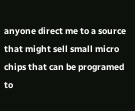anyone direct me to a source that might sell small micro chips that can be programed to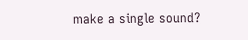make a single sound?